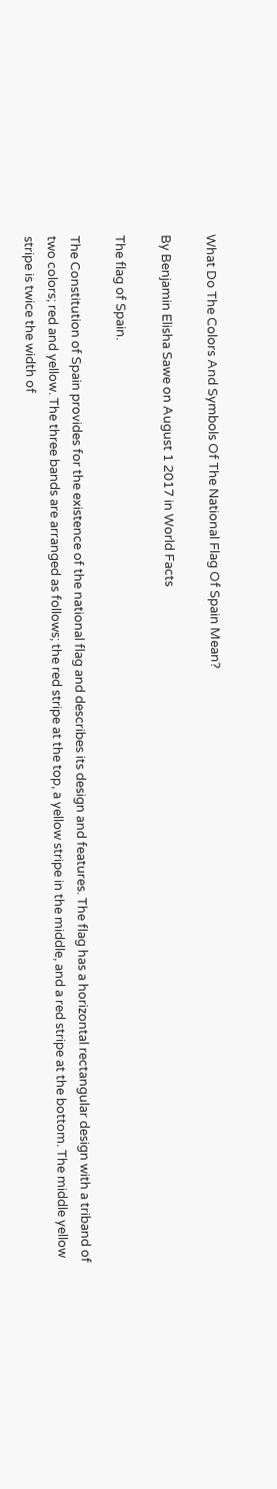What Do The Colors And Symbols Of The National Flag Of Spain Mean?

By Benjamin Elisha Sawe on August 1 2017 in World Facts

The flag of Spain.

The Constitution of Spain provides for the existence of the national flag and describes its design and features. The flag has a horizontal rectangular design with a triband of two colors; red and yellow. The three bands are arranged as follows; the red stripe at the top, a yellow stripe in the middle, and a red stripe at the bottom. The middle yellow stripe is twice the width of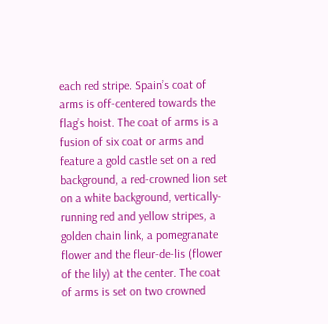each red stripe. Spain’s coat of arms is off-centered towards the flag’s hoist. The coat of arms is a fusion of six coat or arms and feature a gold castle set on a red background, a red-crowned lion set on a white background, vertically-running red and yellow stripes, a golden chain link, a pomegranate flower and the fleur-de-lis (flower of the lily) at the center. The coat of arms is set on two crowned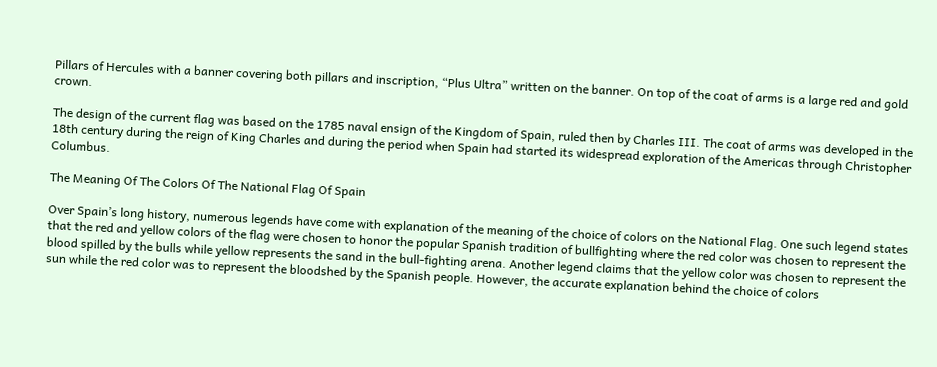Pillars of Hercules with a banner covering both pillars and inscription, “Plus Ultra” written on the banner. On top of the coat of arms is a large red and gold crown.

The design of the current flag was based on the 1785 naval ensign of the Kingdom of Spain, ruled then by Charles III. The coat of arms was developed in the 18th century during the reign of King Charles and during the period when Spain had started its widespread exploration of the Americas through Christopher Columbus.

The Meaning Of The Colors Of The National Flag Of Spain

Over Spain’s long history, numerous legends have come with explanation of the meaning of the choice of colors on the National Flag. One such legend states that the red and yellow colors of the flag were chosen to honor the popular Spanish tradition of bullfighting where the red color was chosen to represent the blood spilled by the bulls while yellow represents the sand in the bull-fighting arena. Another legend claims that the yellow color was chosen to represent the sun while the red color was to represent the bloodshed by the Spanish people. However, the accurate explanation behind the choice of colors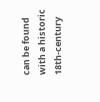can be found with a historic 18th-century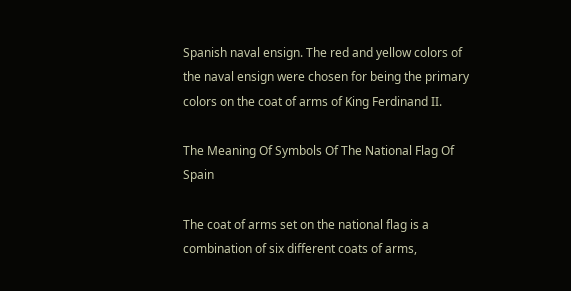Spanish naval ensign. The red and yellow colors of the naval ensign were chosen for being the primary colors on the coat of arms of King Ferdinand II.

The Meaning Of Symbols Of The National Flag Of Spain

The coat of arms set on the national flag is a combination of six different coats of arms,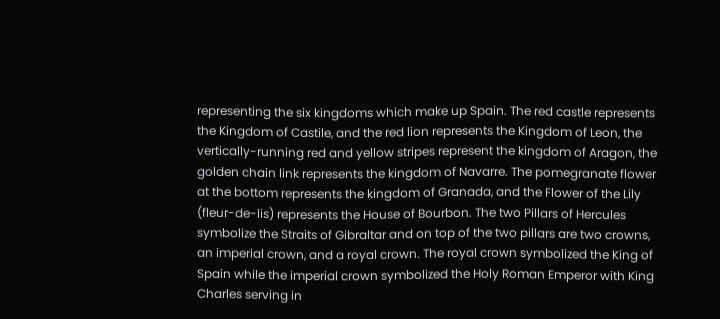representing the six kingdoms which make up Spain. The red castle represents the Kingdom of Castile, and the red lion represents the Kingdom of Leon, the vertically-running red and yellow stripes represent the kingdom of Aragon, the golden chain link represents the kingdom of Navarre. The pomegranate flower at the bottom represents the kingdom of Granada, and the Flower of the Lily (fleur-de-lis) represents the House of Bourbon. The two Pillars of Hercules symbolize the Straits of Gibraltar and on top of the two pillars are two crowns, an imperial crown, and a royal crown. The royal crown symbolized the King of Spain while the imperial crown symbolized the Holy Roman Emperor with King Charles serving in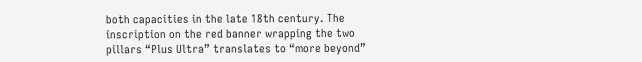both capacities in the late 18th century. The inscription on the red banner wrapping the two pillars “Plus Ultra” translates to “more beyond”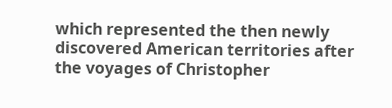which represented the then newly discovered American territories after the voyages of Christopher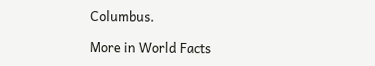Columbus.

More in World Facts